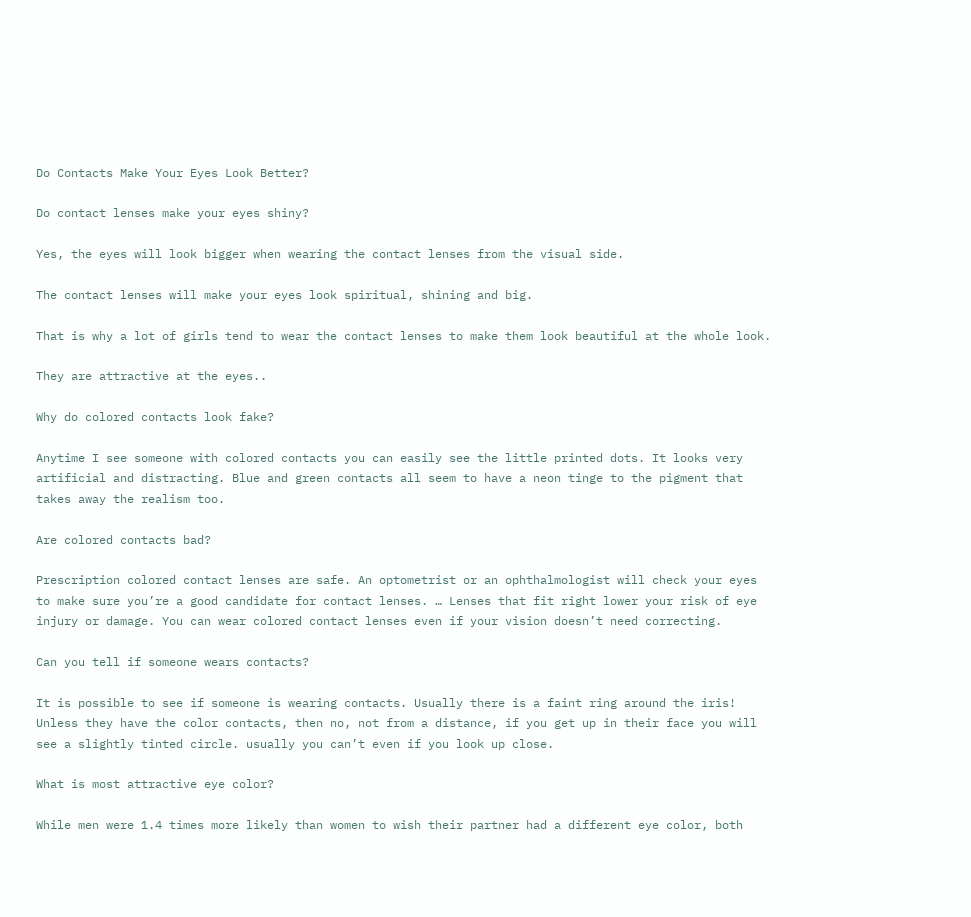Do Contacts Make Your Eyes Look Better?

Do contact lenses make your eyes shiny?

Yes, the eyes will look bigger when wearing the contact lenses from the visual side.

The contact lenses will make your eyes look spiritual, shining and big.

That is why a lot of girls tend to wear the contact lenses to make them look beautiful at the whole look.

They are attractive at the eyes..

Why do colored contacts look fake?

Anytime I see someone with colored contacts you can easily see the little printed dots. It looks very artificial and distracting. Blue and green contacts all seem to have a neon tinge to the pigment that takes away the realism too.

Are colored contacts bad?

Prescription colored contact lenses are safe. An optometrist or an ophthalmologist will check your eyes to make sure you’re a good candidate for contact lenses. … Lenses that fit right lower your risk of eye injury or damage. You can wear colored contact lenses even if your vision doesn’t need correcting.

Can you tell if someone wears contacts?

It is possible to see if someone is wearing contacts. Usually there is a faint ring around the iris! Unless they have the color contacts, then no, not from a distance, if you get up in their face you will see a slightly tinted circle. usually you can’t even if you look up close.

What is most attractive eye color?

While men were 1.4 times more likely than women to wish their partner had a different eye color, both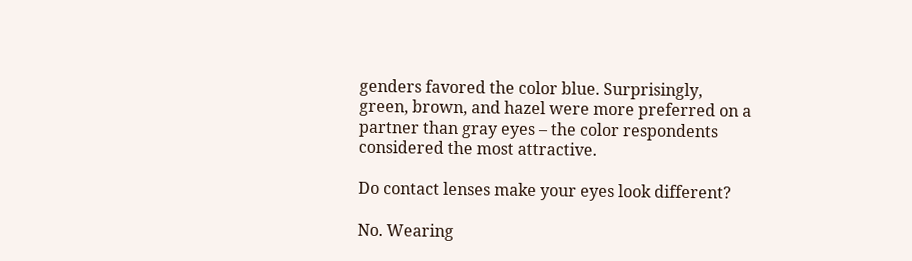genders favored the color blue. Surprisingly, green, brown, and hazel were more preferred on a partner than gray eyes – the color respondents considered the most attractive.

Do contact lenses make your eyes look different?

No. Wearing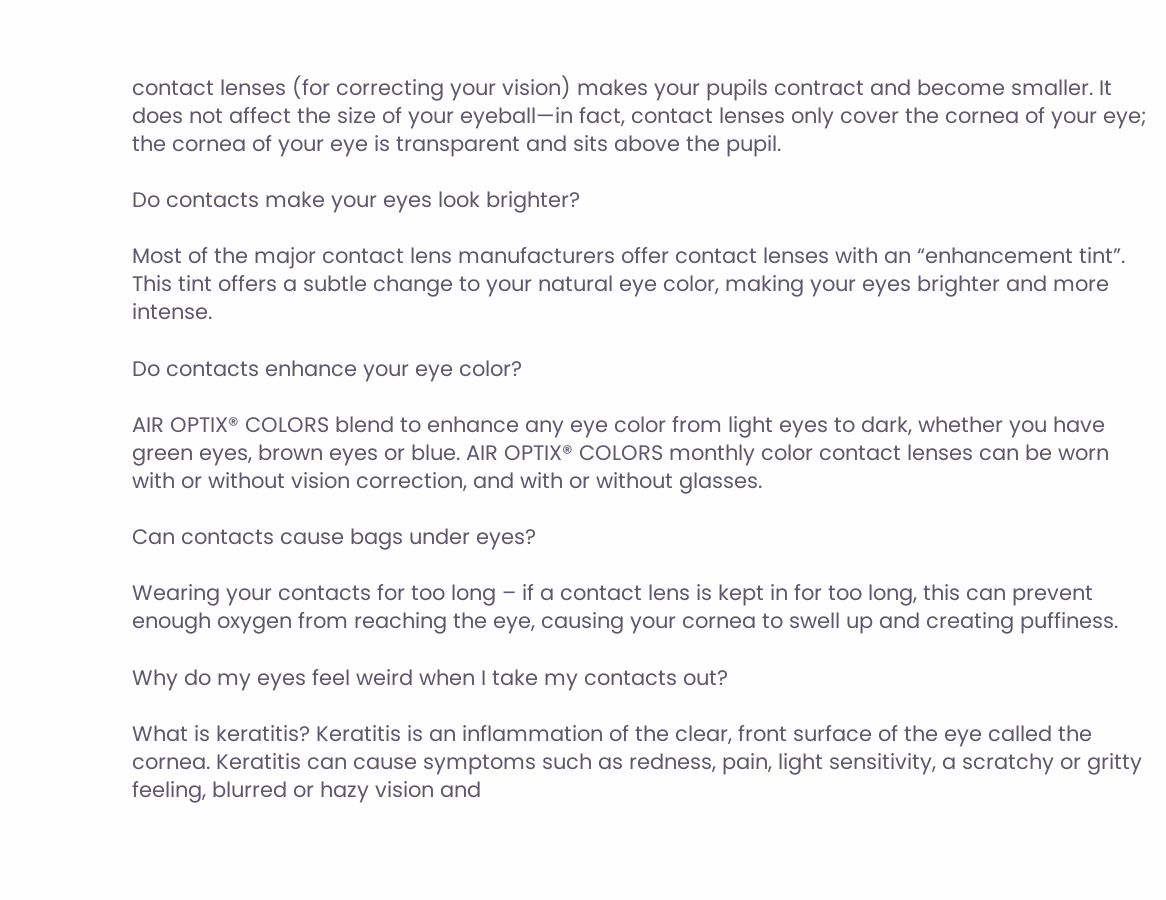contact lenses (for correcting your vision) makes your pupils contract and become smaller. It does not affect the size of your eyeball—in fact, contact lenses only cover the cornea of your eye; the cornea of your eye is transparent and sits above the pupil.

Do contacts make your eyes look brighter?

Most of the major contact lens manufacturers offer contact lenses with an “enhancement tint”. This tint offers a subtle change to your natural eye color, making your eyes brighter and more intense.

Do contacts enhance your eye color?

AIR OPTIX® COLORS blend to enhance any eye color from light eyes to dark, whether you have green eyes, brown eyes or blue. AIR OPTIX® COLORS monthly color contact lenses can be worn with or without vision correction, and with or without glasses.

Can contacts cause bags under eyes?

Wearing your contacts for too long – if a contact lens is kept in for too long, this can prevent enough oxygen from reaching the eye, causing your cornea to swell up and creating puffiness.

Why do my eyes feel weird when I take my contacts out?

What is keratitis? Keratitis is an inflammation of the clear, front surface of the eye called the cornea. Keratitis can cause symptoms such as redness, pain, light sensitivity, a scratchy or gritty feeling, blurred or hazy vision and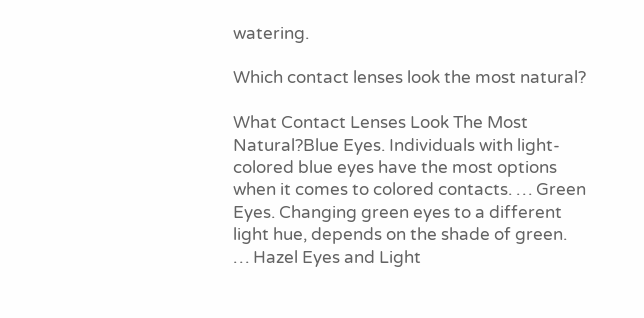watering.

Which contact lenses look the most natural?

What Contact Lenses Look The Most Natural?Blue Eyes. Individuals with light-colored blue eyes have the most options when it comes to colored contacts. … Green Eyes. Changing green eyes to a different light hue, depends on the shade of green. … Hazel Eyes and Light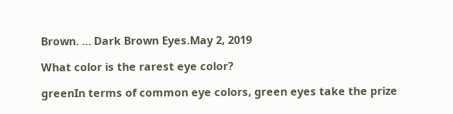Brown. … Dark Brown Eyes.May 2, 2019

What color is the rarest eye color?

greenIn terms of common eye colors, green eyes take the prize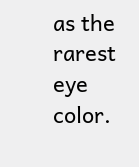as the rarest eye color.